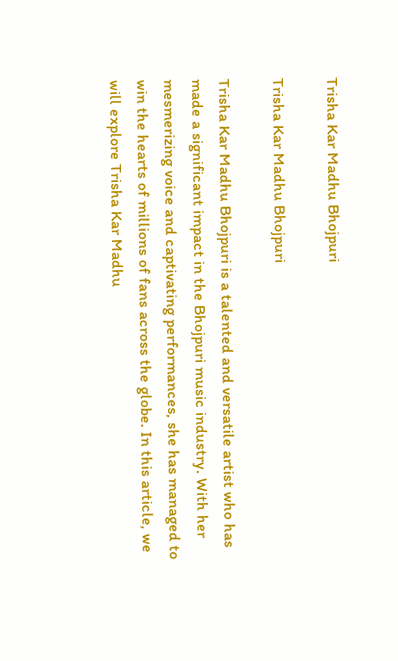Trisha Kar Madhu Bhojpuri

Trisha Kar Madhu Bhojpuri

Trisha Kar Madhu Bhojpuri is a talented and versatile artist who has made a significant impact in the Bhojpuri music industry. With her mesmerizing voice and captivating performances, she has managed to win the hearts of millions of fans across the globe. In this article, we will explore Trisha Kar Madhu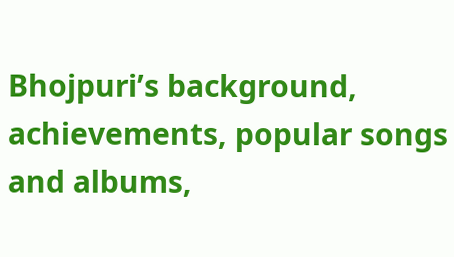Bhojpuri’s background, achievements, popular songs and albums,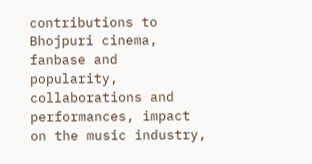contributions to Bhojpuri cinema, fanbase and popularity, collaborations and performances, impact on the music industry,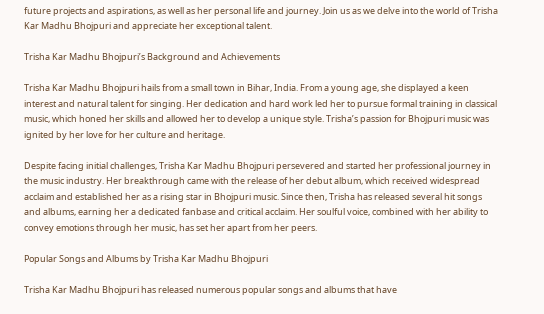future projects and aspirations, as well as her personal life and journey. Join us as we delve into the world of Trisha Kar Madhu Bhojpuri and appreciate her exceptional talent.

Trisha Kar Madhu Bhojpuri’s Background and Achievements

Trisha Kar Madhu Bhojpuri hails from a small town in Bihar, India. From a young age, she displayed a keen interest and natural talent for singing. Her dedication and hard work led her to pursue formal training in classical music, which honed her skills and allowed her to develop a unique style. Trisha’s passion for Bhojpuri music was ignited by her love for her culture and heritage.

Despite facing initial challenges, Trisha Kar Madhu Bhojpuri persevered and started her professional journey in the music industry. Her breakthrough came with the release of her debut album, which received widespread acclaim and established her as a rising star in Bhojpuri music. Since then, Trisha has released several hit songs and albums, earning her a dedicated fanbase and critical acclaim. Her soulful voice, combined with her ability to convey emotions through her music, has set her apart from her peers.

Popular Songs and Albums by Trisha Kar Madhu Bhojpuri

Trisha Kar Madhu Bhojpuri has released numerous popular songs and albums that have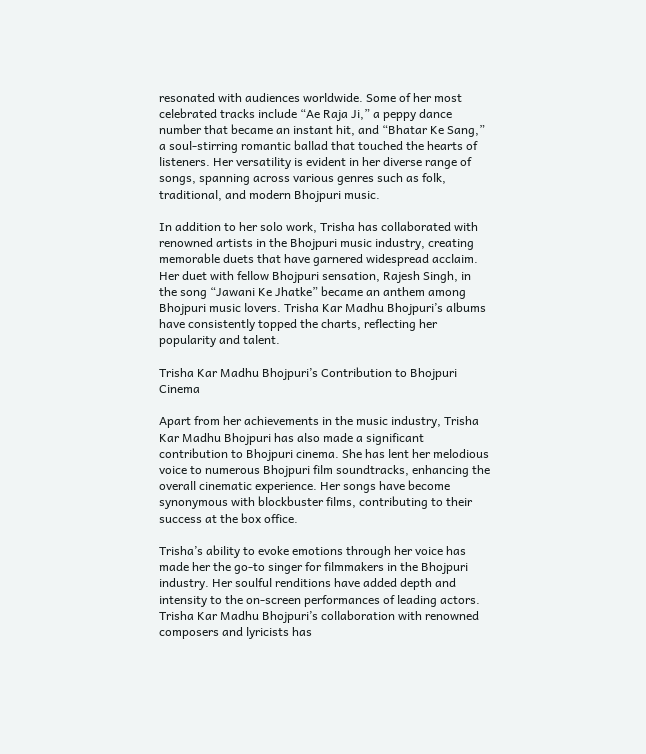resonated with audiences worldwide. Some of her most celebrated tracks include “Ae Raja Ji,” a peppy dance number that became an instant hit, and “Bhatar Ke Sang,” a soul-stirring romantic ballad that touched the hearts of listeners. Her versatility is evident in her diverse range of songs, spanning across various genres such as folk, traditional, and modern Bhojpuri music.

In addition to her solo work, Trisha has collaborated with renowned artists in the Bhojpuri music industry, creating memorable duets that have garnered widespread acclaim. Her duet with fellow Bhojpuri sensation, Rajesh Singh, in the song “Jawani Ke Jhatke” became an anthem among Bhojpuri music lovers. Trisha Kar Madhu Bhojpuri’s albums have consistently topped the charts, reflecting her popularity and talent.

Trisha Kar Madhu Bhojpuri’s Contribution to Bhojpuri Cinema

Apart from her achievements in the music industry, Trisha Kar Madhu Bhojpuri has also made a significant contribution to Bhojpuri cinema. She has lent her melodious voice to numerous Bhojpuri film soundtracks, enhancing the overall cinematic experience. Her songs have become synonymous with blockbuster films, contributing to their success at the box office.

Trisha’s ability to evoke emotions through her voice has made her the go-to singer for filmmakers in the Bhojpuri industry. Her soulful renditions have added depth and intensity to the on-screen performances of leading actors. Trisha Kar Madhu Bhojpuri’s collaboration with renowned composers and lyricists has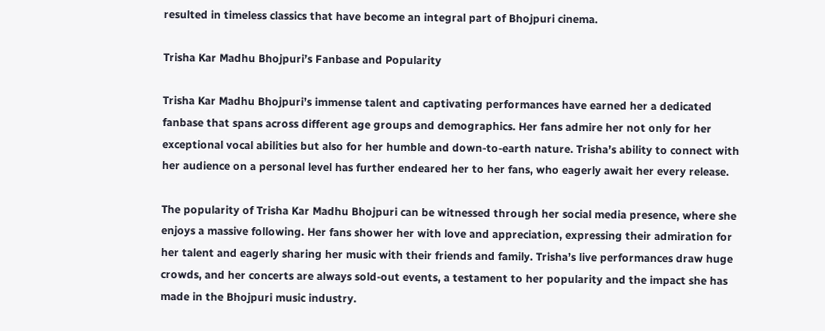resulted in timeless classics that have become an integral part of Bhojpuri cinema.

Trisha Kar Madhu Bhojpuri’s Fanbase and Popularity

Trisha Kar Madhu Bhojpuri’s immense talent and captivating performances have earned her a dedicated fanbase that spans across different age groups and demographics. Her fans admire her not only for her exceptional vocal abilities but also for her humble and down-to-earth nature. Trisha’s ability to connect with her audience on a personal level has further endeared her to her fans, who eagerly await her every release.

The popularity of Trisha Kar Madhu Bhojpuri can be witnessed through her social media presence, where she enjoys a massive following. Her fans shower her with love and appreciation, expressing their admiration for her talent and eagerly sharing her music with their friends and family. Trisha’s live performances draw huge crowds, and her concerts are always sold-out events, a testament to her popularity and the impact she has made in the Bhojpuri music industry.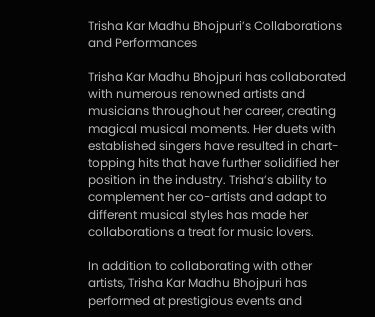Trisha Kar Madhu Bhojpuri’s Collaborations and Performances

Trisha Kar Madhu Bhojpuri has collaborated with numerous renowned artists and musicians throughout her career, creating magical musical moments. Her duets with established singers have resulted in chart-topping hits that have further solidified her position in the industry. Trisha’s ability to complement her co-artists and adapt to different musical styles has made her collaborations a treat for music lovers.

In addition to collaborating with other artists, Trisha Kar Madhu Bhojpuri has performed at prestigious events and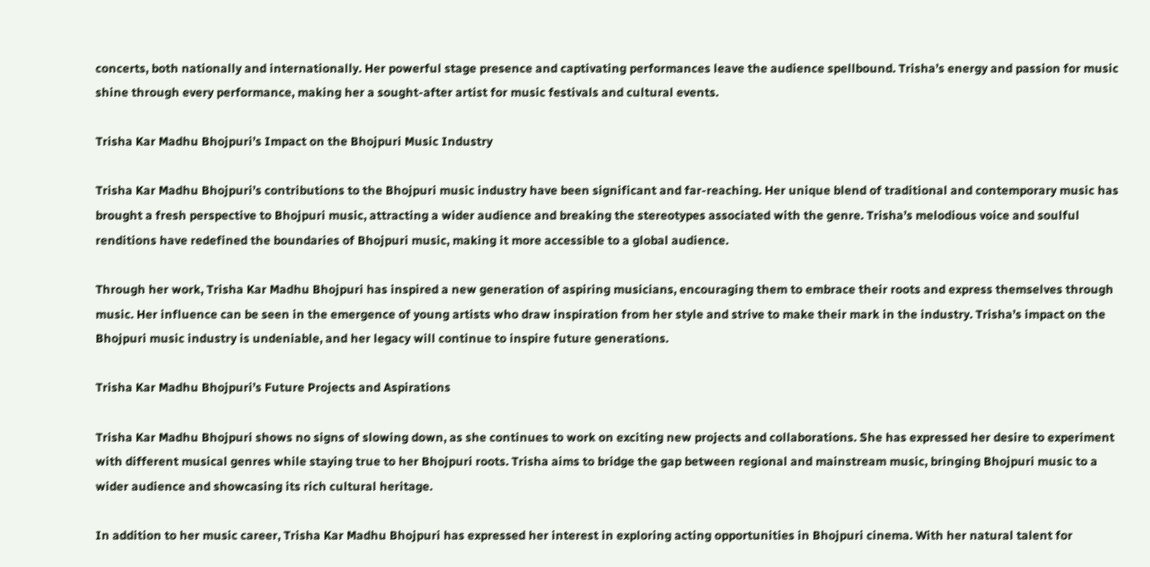concerts, both nationally and internationally. Her powerful stage presence and captivating performances leave the audience spellbound. Trisha’s energy and passion for music shine through every performance, making her a sought-after artist for music festivals and cultural events.

Trisha Kar Madhu Bhojpuri’s Impact on the Bhojpuri Music Industry

Trisha Kar Madhu Bhojpuri’s contributions to the Bhojpuri music industry have been significant and far-reaching. Her unique blend of traditional and contemporary music has brought a fresh perspective to Bhojpuri music, attracting a wider audience and breaking the stereotypes associated with the genre. Trisha’s melodious voice and soulful renditions have redefined the boundaries of Bhojpuri music, making it more accessible to a global audience.

Through her work, Trisha Kar Madhu Bhojpuri has inspired a new generation of aspiring musicians, encouraging them to embrace their roots and express themselves through music. Her influence can be seen in the emergence of young artists who draw inspiration from her style and strive to make their mark in the industry. Trisha’s impact on the Bhojpuri music industry is undeniable, and her legacy will continue to inspire future generations.

Trisha Kar Madhu Bhojpuri’s Future Projects and Aspirations

Trisha Kar Madhu Bhojpuri shows no signs of slowing down, as she continues to work on exciting new projects and collaborations. She has expressed her desire to experiment with different musical genres while staying true to her Bhojpuri roots. Trisha aims to bridge the gap between regional and mainstream music, bringing Bhojpuri music to a wider audience and showcasing its rich cultural heritage.

In addition to her music career, Trisha Kar Madhu Bhojpuri has expressed her interest in exploring acting opportunities in Bhojpuri cinema. With her natural talent for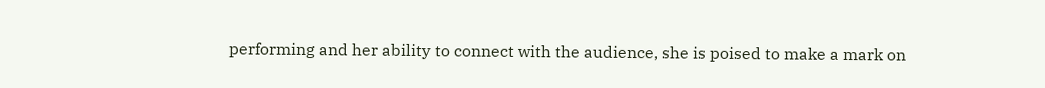performing and her ability to connect with the audience, she is poised to make a mark on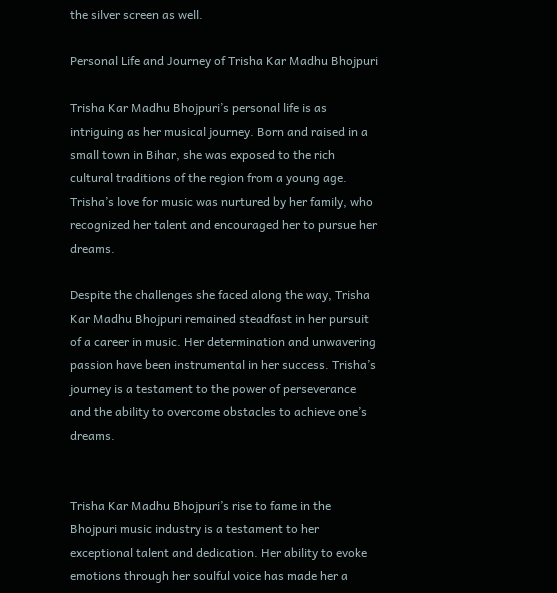the silver screen as well.

Personal Life and Journey of Trisha Kar Madhu Bhojpuri

Trisha Kar Madhu Bhojpuri’s personal life is as intriguing as her musical journey. Born and raised in a small town in Bihar, she was exposed to the rich cultural traditions of the region from a young age. Trisha’s love for music was nurtured by her family, who recognized her talent and encouraged her to pursue her dreams.

Despite the challenges she faced along the way, Trisha Kar Madhu Bhojpuri remained steadfast in her pursuit of a career in music. Her determination and unwavering passion have been instrumental in her success. Trisha’s journey is a testament to the power of perseverance and the ability to overcome obstacles to achieve one’s dreams.


Trisha Kar Madhu Bhojpuri’s rise to fame in the Bhojpuri music industry is a testament to her exceptional talent and dedication. Her ability to evoke emotions through her soulful voice has made her a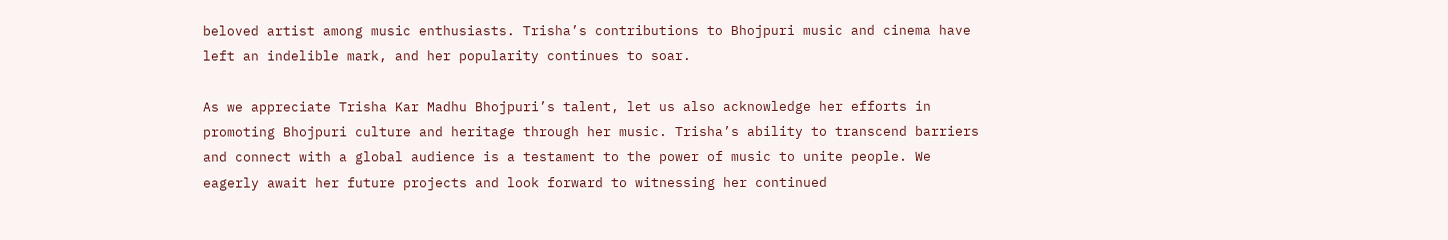beloved artist among music enthusiasts. Trisha’s contributions to Bhojpuri music and cinema have left an indelible mark, and her popularity continues to soar.

As we appreciate Trisha Kar Madhu Bhojpuri’s talent, let us also acknowledge her efforts in promoting Bhojpuri culture and heritage through her music. Trisha’s ability to transcend barriers and connect with a global audience is a testament to the power of music to unite people. We eagerly await her future projects and look forward to witnessing her continued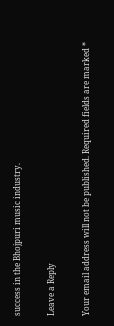success in the Bhojpuri music industry.

Leave a Reply

Your email address will not be published. Required fields are marked *